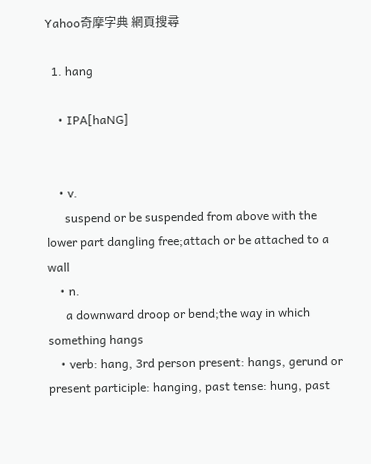Yahoo奇摩字典 網頁搜尋

  1. hang

    • IPA[haNG]


    • v.
      suspend or be suspended from above with the lower part dangling free;attach or be attached to a wall
    • n.
      a downward droop or bend;the way in which something hangs
    • verb: hang, 3rd person present: hangs, gerund or present participle: hanging, past tense: hung, past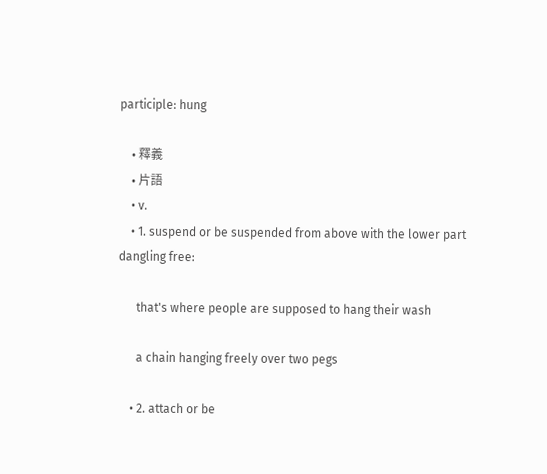participle: hung

    • 釋義
    • 片語
    • v.
    • 1. suspend or be suspended from above with the lower part dangling free:

      that's where people are supposed to hang their wash

      a chain hanging freely over two pegs

    • 2. attach or be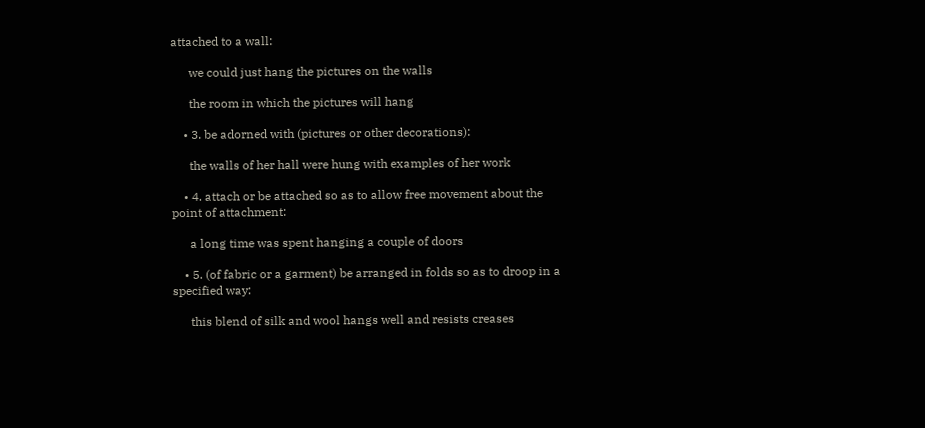attached to a wall:

      we could just hang the pictures on the walls

      the room in which the pictures will hang

    • 3. be adorned with (pictures or other decorations):

      the walls of her hall were hung with examples of her work

    • 4. attach or be attached so as to allow free movement about the point of attachment:

      a long time was spent hanging a couple of doors

    • 5. (of fabric or a garment) be arranged in folds so as to droop in a specified way:

      this blend of silk and wool hangs well and resists creases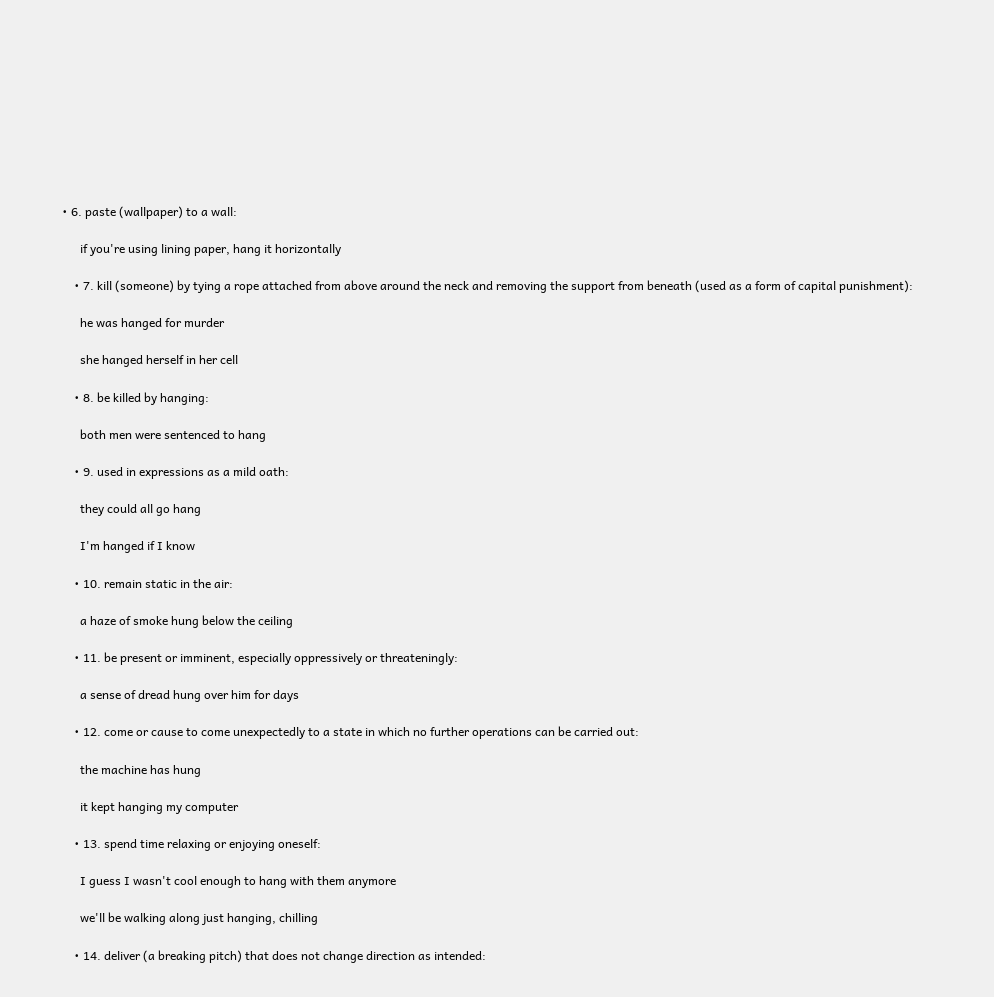• 6. paste (wallpaper) to a wall:

      if you're using lining paper, hang it horizontally

    • 7. kill (someone) by tying a rope attached from above around the neck and removing the support from beneath (used as a form of capital punishment):

      he was hanged for murder

      she hanged herself in her cell

    • 8. be killed by hanging:

      both men were sentenced to hang

    • 9. used in expressions as a mild oath:

      they could all go hang

      I'm hanged if I know

    • 10. remain static in the air:

      a haze of smoke hung below the ceiling

    • 11. be present or imminent, especially oppressively or threateningly:

      a sense of dread hung over him for days

    • 12. come or cause to come unexpectedly to a state in which no further operations can be carried out:

      the machine has hung

      it kept hanging my computer

    • 13. spend time relaxing or enjoying oneself:

      I guess I wasn't cool enough to hang with them anymore

      we'll be walking along just hanging, chilling

    • 14. deliver (a breaking pitch) that does not change direction as intended: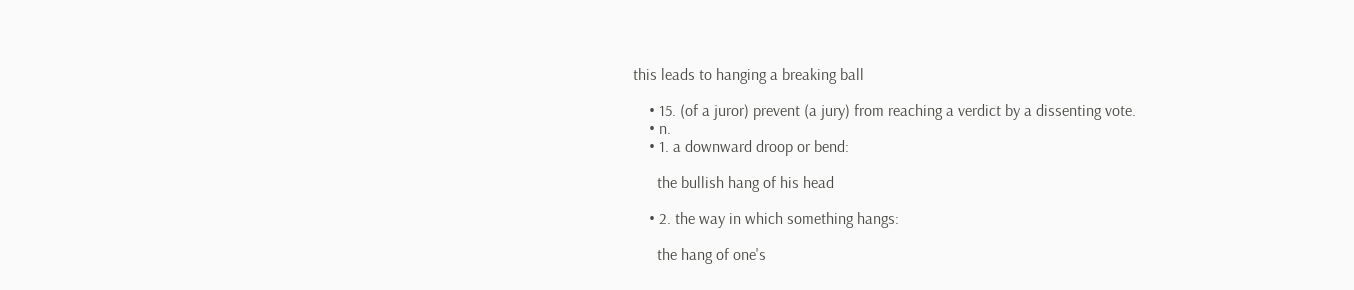this leads to hanging a breaking ball

    • 15. (of a juror) prevent (a jury) from reaching a verdict by a dissenting vote.
    • n.
    • 1. a downward droop or bend:

      the bullish hang of his head

    • 2. the way in which something hangs:

      the hang of one's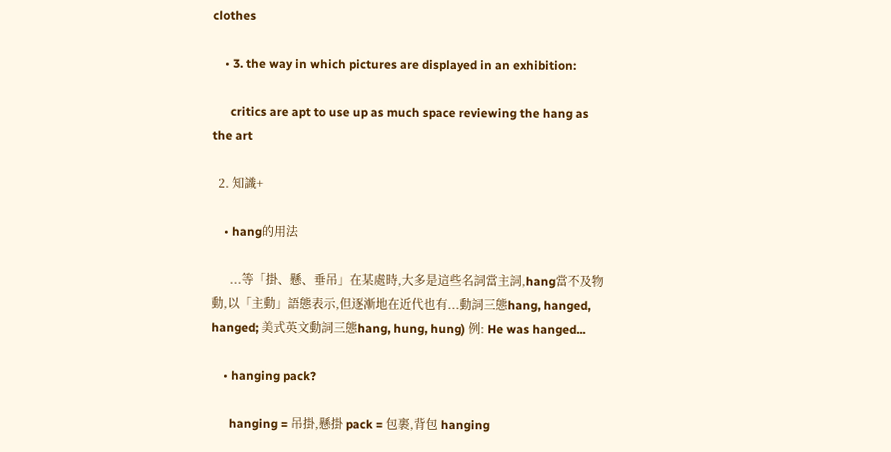clothes

    • 3. the way in which pictures are displayed in an exhibition:

      critics are apt to use up as much space reviewing the hang as the art

  2. 知識+

    • hang的用法

      ...等「掛、懸、垂吊」在某處時,大多是這些名詞當主詞,hang當不及物動,以「主動」語態表示,但逐漸地在近代也有...動詞三態hang, hanged, hanged; 美式英文動詞三態hang, hung, hung) 例: He was hanged...

    • hanging pack?

      hanging = 吊掛,懸掛 pack = 包裹,背包 hanging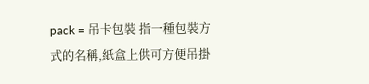pack = 吊卡包裝 指一種包裝方式的名稱,紙盒上供可方便吊掛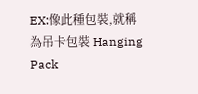EX:像此種包裝,就稱為吊卡包裝 Hanging Pack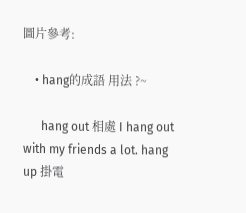圖片參考:

    • hang的成語 用法 ?~

      hang out 相處 I hang out with my friends a lot. hang up 掛電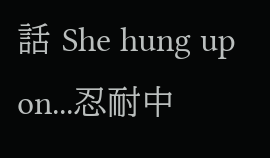話 She hung up on...忍耐中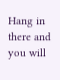Hang in there and you will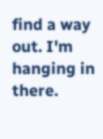find a way out. I'm hanging in there.